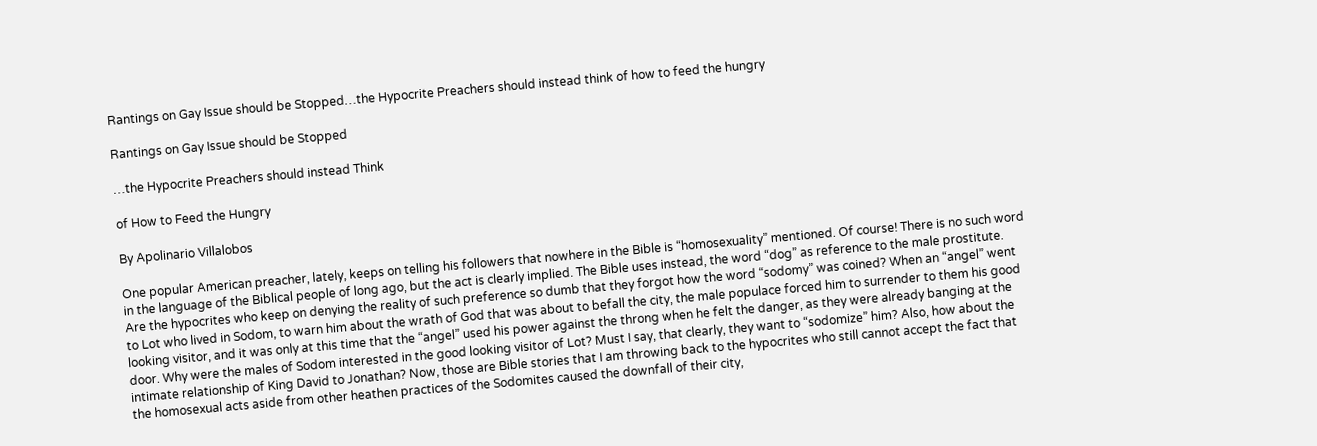Rantings on Gay Issue should be Stopped…the Hypocrite Preachers should instead think of how to feed the hungry

Rantings on Gay Issue should be Stopped

…the Hypocrite Preachers should instead Think

of How to Feed the Hungry

By Apolinario Villalobos

One popular American preacher, lately, keeps on telling his followers that nowhere in the Bible is “homosexuality” mentioned. Of course! There is no such word in the language of the Biblical people of long ago, but the act is clearly implied. The Bible uses instead, the word “dog” as reference to the male prostitute. Are the hypocrites who keep on denying the reality of such preference so dumb that they forgot how the word “sodomy” was coined? When an “angel” went to Lot who lived in Sodom, to warn him about the wrath of God that was about to befall the city, the male populace forced him to surrender to them his good looking visitor, and it was only at this time that the “angel” used his power against the throng when he felt the danger, as they were already banging at the door. Why were the males of Sodom interested in the good looking visitor of Lot? Must I say, that clearly, they want to “sodomize” him? Also, how about the intimate relationship of King David to Jonathan? Now, those are Bible stories that I am throwing back to the hypocrites who still cannot accept the fact that the homosexual acts aside from other heathen practices of the Sodomites caused the downfall of their city,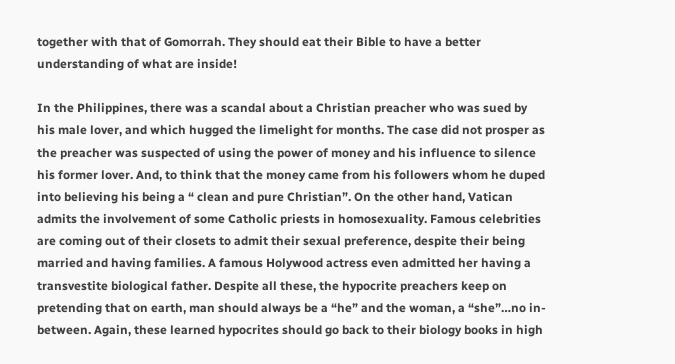together with that of Gomorrah. They should eat their Bible to have a better understanding of what are inside!

In the Philippines, there was a scandal about a Christian preacher who was sued by his male lover, and which hugged the limelight for months. The case did not prosper as the preacher was suspected of using the power of money and his influence to silence his former lover. And, to think that the money came from his followers whom he duped into believing his being a “ clean and pure Christian”. On the other hand, Vatican admits the involvement of some Catholic priests in homosexuality. Famous celebrities are coming out of their closets to admit their sexual preference, despite their being married and having families. A famous Holywood actress even admitted her having a transvestite biological father. Despite all these, the hypocrite preachers keep on pretending that on earth, man should always be a “he” and the woman, a “she”…no in-between. Again, these learned hypocrites should go back to their biology books in high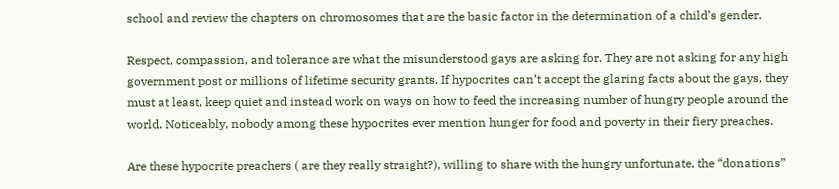school and review the chapters on chromosomes that are the basic factor in the determination of a child’s gender.

Respect, compassion, and tolerance are what the misunderstood gays are asking for. They are not asking for any high government post or millions of lifetime security grants. If hypocrites can’t accept the glaring facts about the gays, they must at least, keep quiet and instead work on ways on how to feed the increasing number of hungry people around the world. Noticeably, nobody among these hypocrites ever mention hunger for food and poverty in their fiery preaches.

Are these hypocrite preachers ( are they really straight?), willing to share with the hungry unfortunate, the “donations”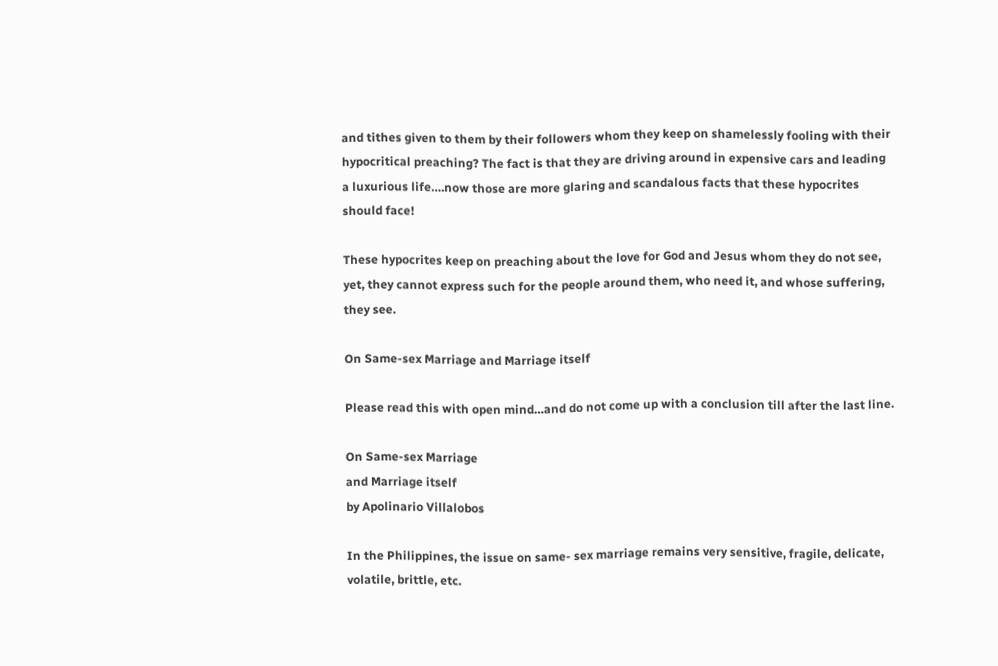and tithes given to them by their followers whom they keep on shamelessly fooling with their hypocritical preaching? The fact is that they are driving around in expensive cars and leading a luxurious life….now those are more glaring and scandalous facts that these hypocrites should face!

These hypocrites keep on preaching about the love for God and Jesus whom they do not see, yet, they cannot express such for the people around them, who need it, and whose suffering, they see.

On Same-sex Marriage and Marriage itself

Please read this with open mind…and do not come up with a conclusion till after the last line.

On Same-sex Marriage
and Marriage itself
by Apolinario Villalobos

In the Philippines, the issue on same- sex marriage remains very sensitive, fragile, delicate, volatile, brittle, etc.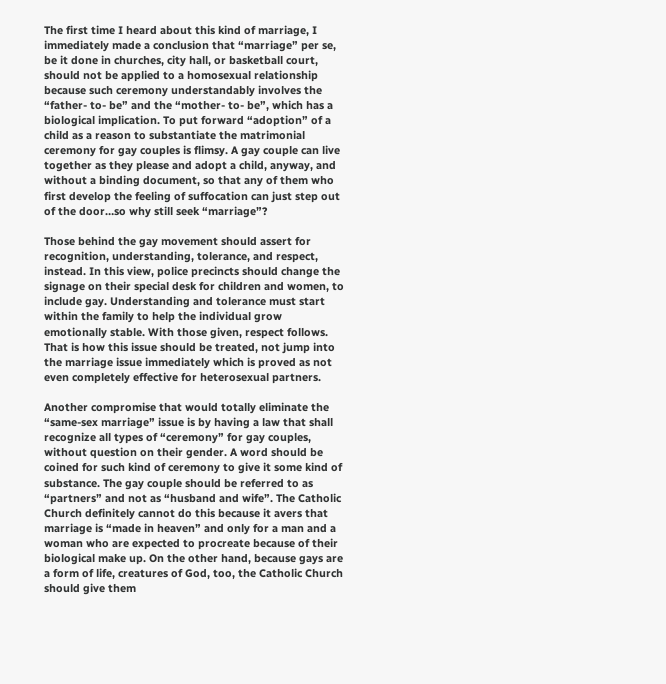The first time I heard about this kind of marriage, I immediately made a conclusion that “marriage” per se, be it done in churches, city hall, or basketball court, should not be applied to a homosexual relationship because such ceremony understandably involves the “father- to- be” and the “mother- to- be”, which has a biological implication. To put forward “adoption” of a child as a reason to substantiate the matrimonial ceremony for gay couples is flimsy. A gay couple can live together as they please and adopt a child, anyway, and without a binding document, so that any of them who first develop the feeling of suffocation can just step out of the door…so why still seek “marriage”?

Those behind the gay movement should assert for recognition, understanding, tolerance, and respect, instead. In this view, police precincts should change the signage on their special desk for children and women, to include gay. Understanding and tolerance must start within the family to help the individual grow emotionally stable. With those given, respect follows. That is how this issue should be treated, not jump into the marriage issue immediately which is proved as not even completely effective for heterosexual partners.

Another compromise that would totally eliminate the “same-sex marriage” issue is by having a law that shall recognize all types of “ceremony” for gay couples, without question on their gender. A word should be coined for such kind of ceremony to give it some kind of substance. The gay couple should be referred to as “partners” and not as “husband and wife”. The Catholic Church definitely cannot do this because it avers that marriage is “made in heaven” and only for a man and a woman who are expected to procreate because of their biological make up. On the other hand, because gays are a form of life, creatures of God, too, the Catholic Church should give them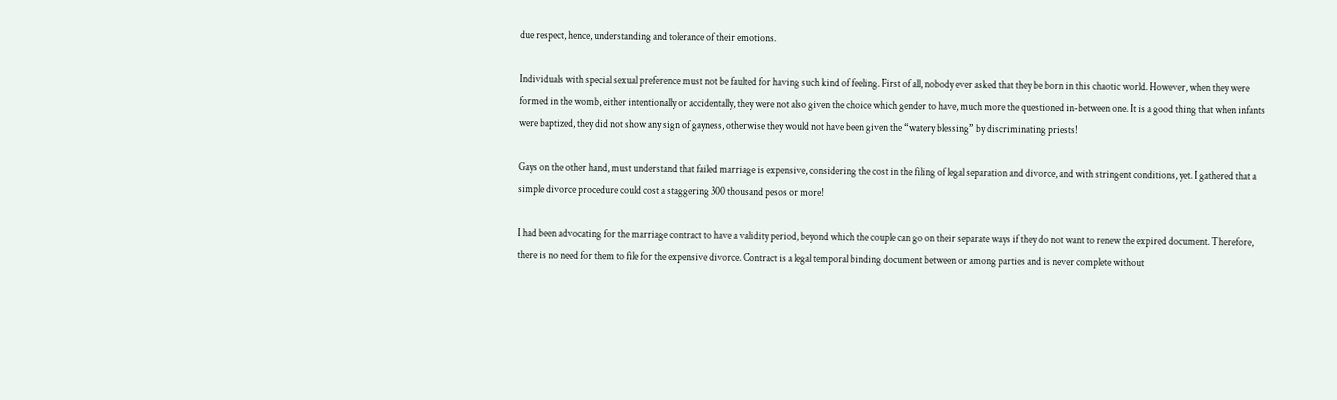due respect, hence, understanding and tolerance of their emotions.

Individuals with special sexual preference must not be faulted for having such kind of feeling. First of all, nobody ever asked that they be born in this chaotic world. However, when they were formed in the womb, either intentionally or accidentally, they were not also given the choice which gender to have, much more the questioned in-between one. It is a good thing that when infants were baptized, they did not show any sign of gayness, otherwise they would not have been given the “watery blessing” by discriminating priests!

Gays on the other hand, must understand that failed marriage is expensive, considering the cost in the filing of legal separation and divorce, and with stringent conditions, yet. I gathered that a simple divorce procedure could cost a staggering 300 thousand pesos or more!

I had been advocating for the marriage contract to have a validity period, beyond which the couple can go on their separate ways if they do not want to renew the expired document. Therefore, there is no need for them to file for the expensive divorce. Contract is a legal temporal binding document between or among parties and is never complete without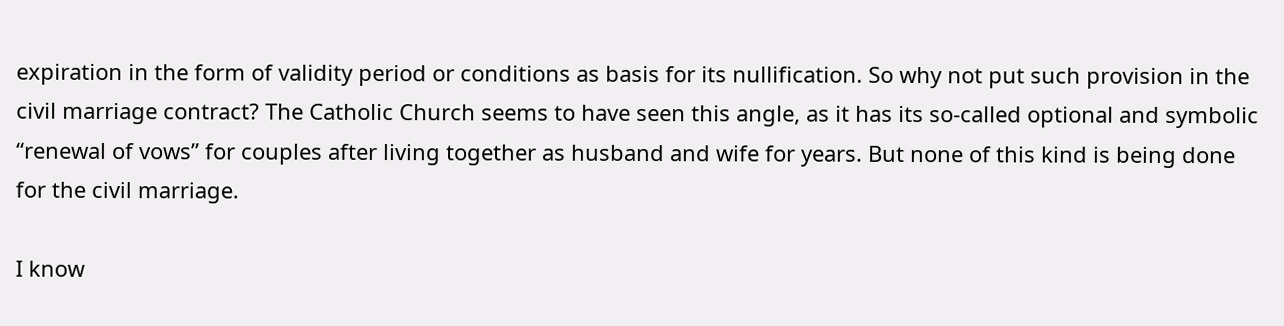expiration in the form of validity period or conditions as basis for its nullification. So why not put such provision in the civil marriage contract? The Catholic Church seems to have seen this angle, as it has its so-called optional and symbolic “renewal of vows” for couples after living together as husband and wife for years. But none of this kind is being done for the civil marriage.

I know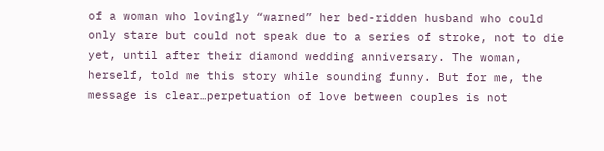of a woman who lovingly “warned” her bed-ridden husband who could only stare but could not speak due to a series of stroke, not to die yet, until after their diamond wedding anniversary. The woman, herself, told me this story while sounding funny. But for me, the message is clear…perpetuation of love between couples is not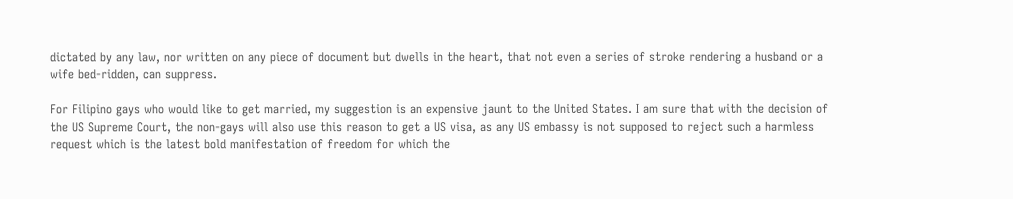dictated by any law, nor written on any piece of document but dwells in the heart, that not even a series of stroke rendering a husband or a wife bed-ridden, can suppress.

For Filipino gays who would like to get married, my suggestion is an expensive jaunt to the United States. I am sure that with the decision of the US Supreme Court, the non-gays will also use this reason to get a US visa, as any US embassy is not supposed to reject such a harmless request which is the latest bold manifestation of freedom for which the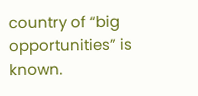country of “big opportunities” is known.